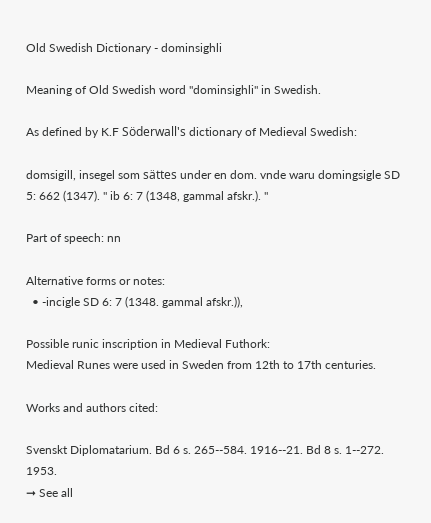Old Swedish Dictionary - dominsighli

Meaning of Old Swedish word "dominsighli" in Swedish.

As defined by K.F Söderwall's dictionary of Medieval Swedish:

domsigill, insegel som sättes under en dom. vnde waru domingsigle SD 5: 662 (1347). " ib 6: 7 (1348, gammal afskr.). "

Part of speech: nn

Alternative forms or notes:
  • -incigle SD 6: 7 (1348. gammal afskr.)),

Possible runic inscription in Medieval Futhork:
Medieval Runes were used in Sweden from 12th to 17th centuries.

Works and authors cited:

Svenskt Diplomatarium. Bd 6 s. 265--584. 1916--21. Bd 8 s. 1--272. 1953.
➞ See all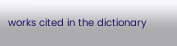works cited in the dictionary